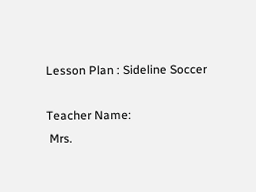Lesson Plan : Sideline Soccer

Teacher Name:
 Mrs.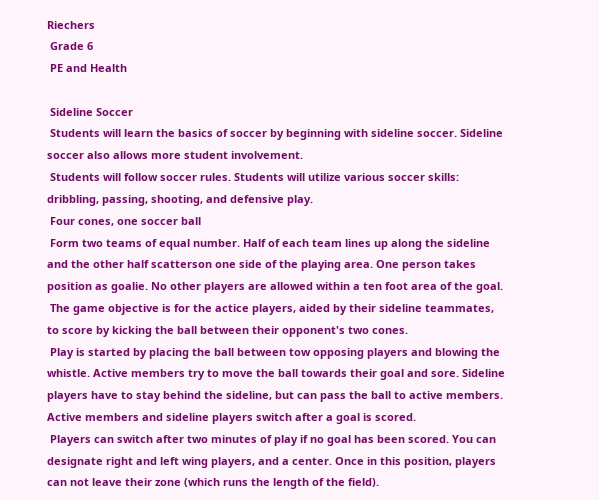Riechers
 Grade 6
 PE and Health

 Sideline Soccer
 Students will learn the basics of soccer by beginning with sideline soccer. Sideline soccer also allows more student involvement.
 Students will follow soccer rules. Students will utilize various soccer skills: dribbling, passing, shooting, and defensive play.
 Four cones, one soccer ball
 Form two teams of equal number. Half of each team lines up along the sideline and the other half scatterson one side of the playing area. One person takes position as goalie. No other players are allowed within a ten foot area of the goal.
 The game objective is for the actice players, aided by their sideline teammates, to score by kicking the ball between their opponent's two cones.
 Play is started by placing the ball between tow opposing players and blowing the whistle. Active members try to move the ball towards their goal and sore. Sideline players have to stay behind the sideline, but can pass the ball to active members. Active members and sideline players switch after a goal is scored.
 Players can switch after two minutes of play if no goal has been scored. You can designate right and left wing players, and a center. Once in this position, players can not leave their zone (which runs the length of the field).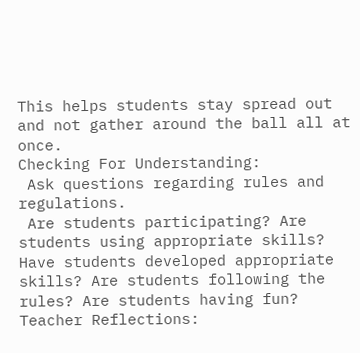This helps students stay spread out and not gather around the ball all at once.
Checking For Understanding:
 Ask questions regarding rules and regulations.
 Are students participating? Are students using appropriate skills? Have students developed appropriate skills? Are students following the rules? Are students having fun?
Teacher Reflections: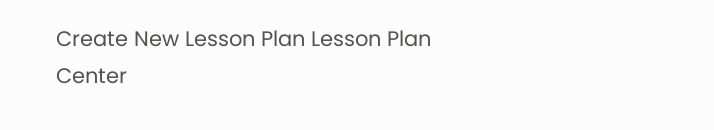Create New Lesson Plan Lesson Plan Center